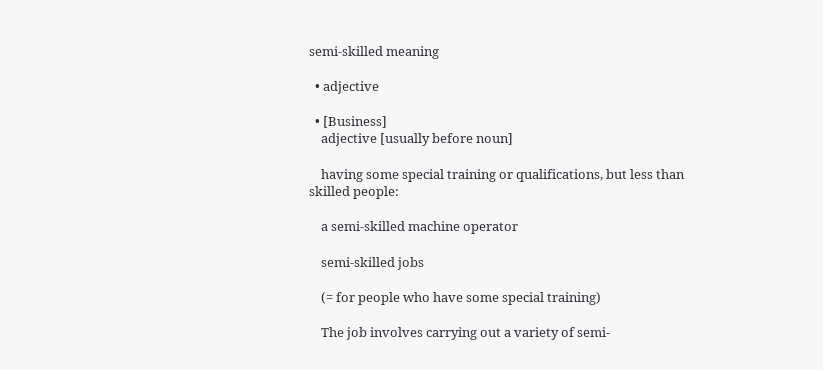semi-skilled meaning

  • adjective

  • [Business]
    adjective [usually before noun]

    having some special training or qualifications, but less than skilled people:

    a semi-skilled machine operator

    semi-skilled jobs

    (= for people who have some special training)

    The job involves carrying out a variety of semi-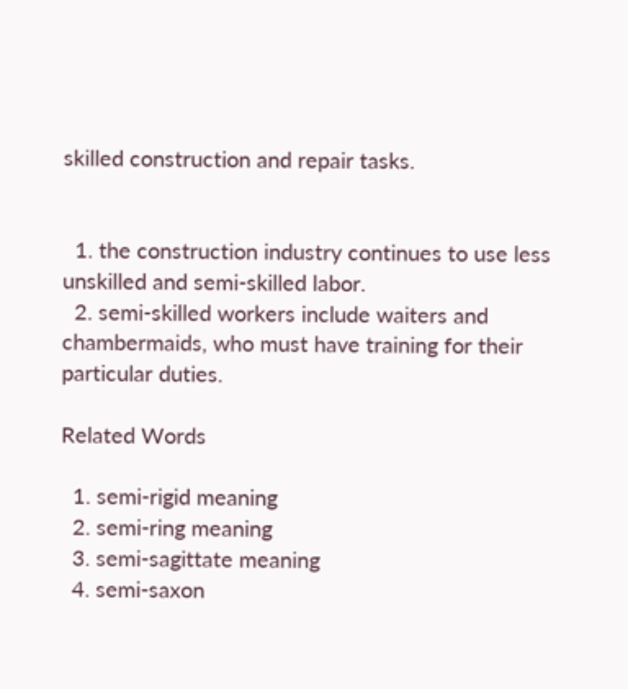skilled construction and repair tasks.


  1. the construction industry continues to use less unskilled and semi-skilled labor.
  2. semi-skilled workers include waiters and chambermaids, who must have training for their particular duties.

Related Words

  1. semi-rigid meaning
  2. semi-ring meaning
  3. semi-sagittate meaning
  4. semi-saxon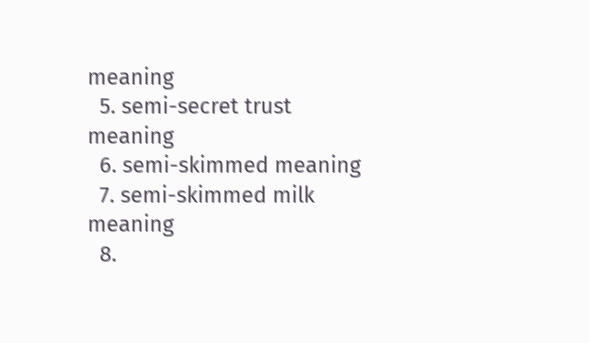meaning
  5. semi-secret trust meaning
  6. semi-skimmed meaning
  7. semi-skimmed milk meaning
  8.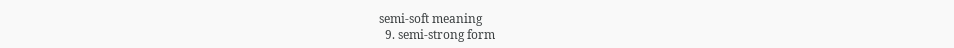semi-soft meaning
  9. semi-strong form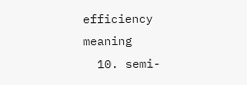efficiency meaning
  10. semi-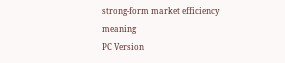strong-form market efficiency meaning
PC Version